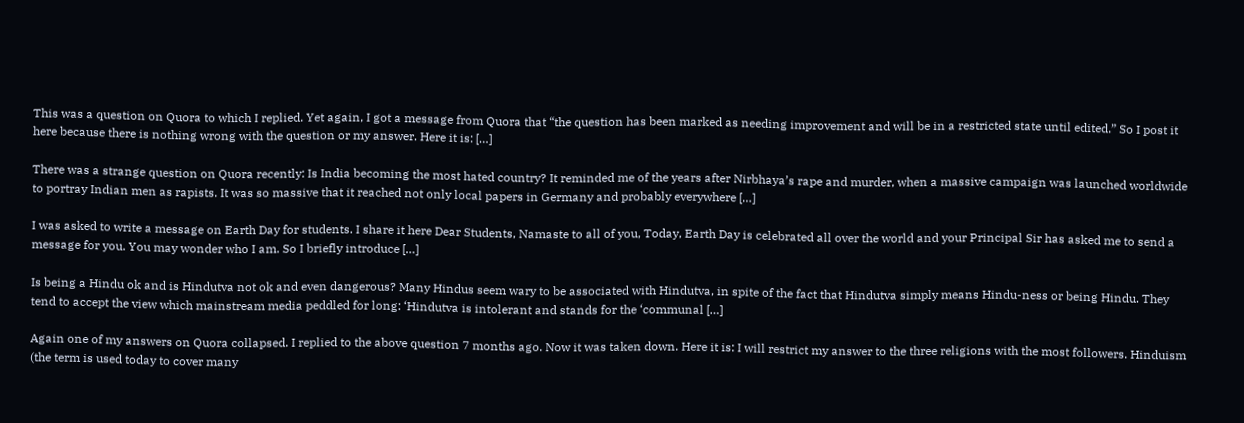This was a question on Quora to which I replied. Yet again, I got a message from Quora that “the question has been marked as needing improvement and will be in a restricted state until edited.” So I post it here because there is nothing wrong with the question or my answer. Here it is: […]

There was a strange question on Quora recently: Is India becoming the most hated country? It reminded me of the years after Nirbhaya’s rape and murder, when a massive campaign was launched worldwide to portray Indian men as rapists. It was so massive that it reached not only local papers in Germany and probably everywhere […]

I was asked to write a message on Earth Day for students. I share it here Dear Students, Namaste to all of you, Today, Earth Day is celebrated all over the world and your Principal Sir has asked me to send a message for you. You may wonder who I am. So I briefly introduce […]

Is being a Hindu ok and is Hindutva not ok and even dangerous? Many Hindus seem wary to be associated with Hindutva, in spite of the fact that Hindutva simply means Hindu-ness or being Hindu. They tend to accept the view which mainstream media peddled for long: ‘Hindutva is intolerant and stands for the ‘communal […]

Again one of my answers on Quora collapsed. I replied to the above question 7 months ago. Now it was taken down. Here it is: I will restrict my answer to the three religions with the most followers. Hinduism (the term is used today to cover many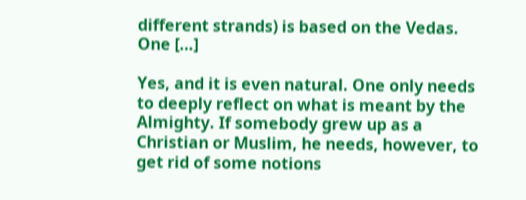different strands) is based on the Vedas. One […]

Yes, and it is even natural. One only needs to deeply reflect on what is meant by the Almighty. If somebody grew up as a Christian or Muslim, he needs, however, to get rid of some notions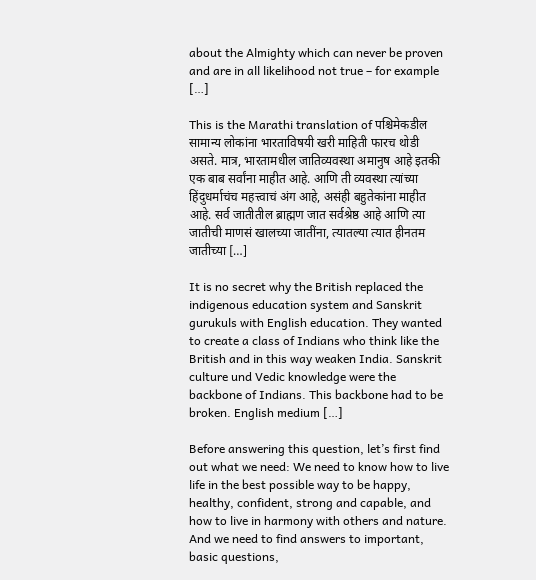about the Almighty which can never be proven and are in all likelihood not true – for example […]

This is the Marathi translation of पश्चिमेकडील सामान्य लोकांना भारताविषयी खरी माहिती फारच थोडी असते. मात्र, भारतामधील जातिव्यवस्था अमानुष आहे इतकी एक बाब सर्वांना माहीत आहे. आणि ती व्यवस्था त्यांच्या हिंदुधर्माचंच महत्त्वाचं अंग आहे, असंही बहुतेकांना माहीत आहे. सर्व जातीतील ब्राह्मण जात सर्वश्रेष्ठ आहे आणि त्या जातीची माणसं खालच्या जातींना, त्यातल्या त्यात हीनतम जातीच्या […]

It is no secret why the British replaced the indigenous education system and Sanskrit gurukuls with English education. They wanted to create a class of Indians who think like the British and in this way weaken India. Sanskrit culture und Vedic knowledge were the backbone of Indians. This backbone had to be broken. English medium […]

Before answering this question, let’s first find out what we need: We need to know how to live life in the best possible way to be happy, healthy, confident, strong and capable, and how to live in harmony with others and nature. And we need to find answers to important, basic questions,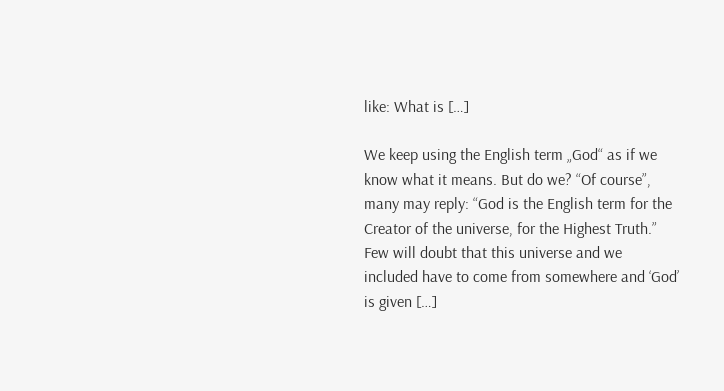like: What is […]

We keep using the English term „God“ as if we know what it means. But do we? “Of course”, many may reply: “God is the English term for the Creator of the universe, for the Highest Truth.” Few will doubt that this universe and we included have to come from somewhere and ‘God’ is given […]